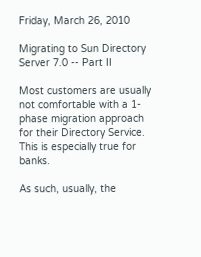Friday, March 26, 2010

Migrating to Sun Directory Server 7.0 -- Part II

Most customers are usually not comfortable with a 1-phase migration approach for their Directory Service. This is especially true for banks.

As such, usually, the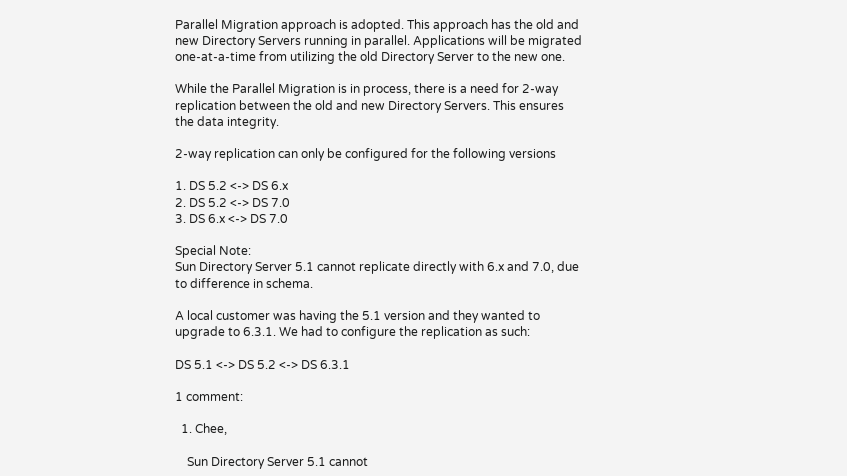Parallel Migration approach is adopted. This approach has the old and new Directory Servers running in parallel. Applications will be migrated one-at-a-time from utilizing the old Directory Server to the new one.

While the Parallel Migration is in process, there is a need for 2-way replication between the old and new Directory Servers. This ensures the data integrity.

2-way replication can only be configured for the following versions

1. DS 5.2 <-> DS 6.x
2. DS 5.2 <-> DS 7.0
3. DS 6.x <-> DS 7.0

Special Note:
Sun Directory Server 5.1 cannot replicate directly with 6.x and 7.0, due to difference in schema.

A local customer was having the 5.1 version and they wanted to upgrade to 6.3.1. We had to configure the replication as such:

DS 5.1 <-> DS 5.2 <-> DS 6.3.1

1 comment:

  1. Chee,

    Sun Directory Server 5.1 cannot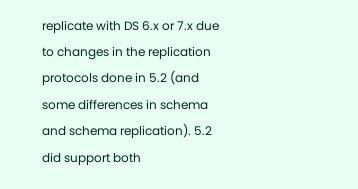replicate with DS 6.x or 7.x due to changes in the replication protocols done in 5.2 (and some differences in schema and schema replication). 5.2 did support both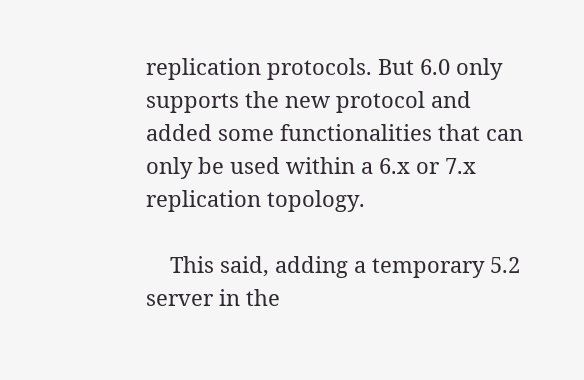replication protocols. But 6.0 only supports the new protocol and added some functionalities that can only be used within a 6.x or 7.x replication topology.

    This said, adding a temporary 5.2 server in the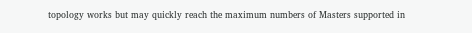topology works but may quickly reach the maximum numbers of Masters supported in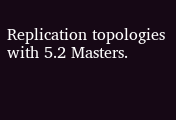Replication topologies with 5.2 Masters.